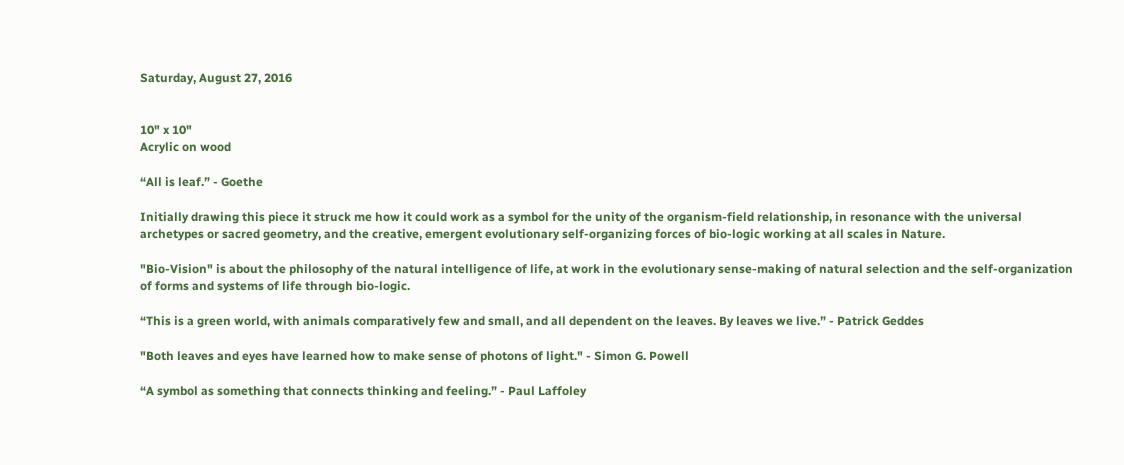Saturday, August 27, 2016


10" x 10"
Acrylic on wood

“All is leaf.” - Goethe

Initially drawing this piece it struck me how it could work as a symbol for the unity of the organism-field relationship, in resonance with the universal archetypes or sacred geometry, and the creative, emergent evolutionary self-organizing forces of bio-logic working at all scales in Nature.

"Bio-Vision" is about the philosophy of the natural intelligence of life, at work in the evolutionary sense-making of natural selection and the self-organization of forms and systems of life through bio-logic.

“This is a green world, with animals comparatively few and small, and all dependent on the leaves. By leaves we live.” - Patrick Geddes

"Both leaves and eyes have learned how to make sense of photons of light." - Simon G. Powell

“A symbol as something that connects thinking and feeling.” - Paul Laffoley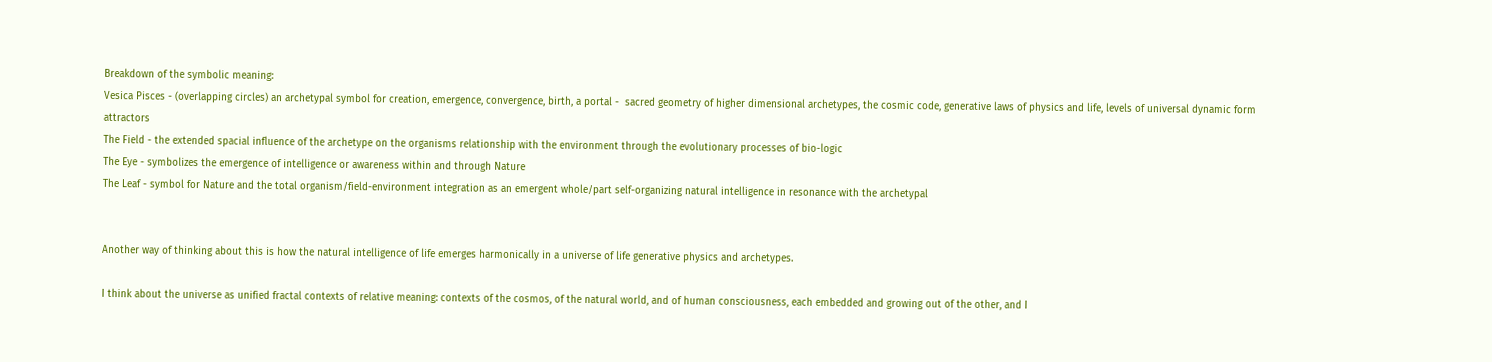Breakdown of the symbolic meaning:
Vesica Pisces - (overlapping circles) an archetypal symbol for creation, emergence, convergence, birth, a portal -  sacred geometry of higher dimensional archetypes, the cosmic code, generative laws of physics and life, levels of universal dynamic form attractors
The Field - the extended spacial influence of the archetype on the organisms relationship with the environment through the evolutionary processes of bio-logic
The Eye - symbolizes the emergence of intelligence or awareness within and through Nature
The Leaf - symbol for Nature and the total organism/field-environment integration as an emergent whole/part self-organizing natural intelligence in resonance with the archetypal


Another way of thinking about this is how the natural intelligence of life emerges harmonically in a universe of life generative physics and archetypes.

I think about the universe as unified fractal contexts of relative meaning: contexts of the cosmos, of the natural world, and of human consciousness, each embedded and growing out of the other, and I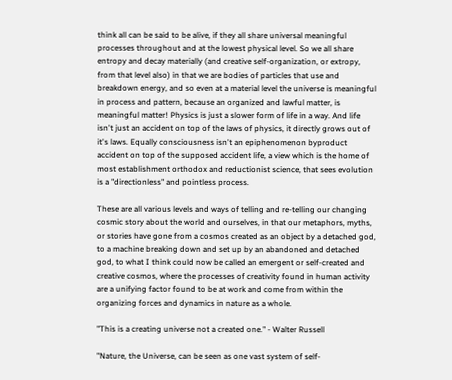think all can be said to be alive, if they all share universal meaningful processes throughout and at the lowest physical level. So we all share entropy and decay materially (and creative self-organization, or extropy, from that level also) in that we are bodies of particles that use and breakdown energy, and so even at a material level the universe is meaningful in process and pattern, because an organized and lawful matter, is meaningful matter! Physics is just a slower form of life in a way. And life isn't just an accident on top of the laws of physics, it directly grows out of it's laws. Equally consciousness isn't an epiphenomenon byproduct accident on top of the supposed accident life, a view which is the home of most establishment orthodox and reductionist science, that sees evolution is a "directionless" and pointless process.

These are all various levels and ways of telling and re-telling our changing cosmic story about the world and ourselves, in that our metaphors, myths, or stories have gone from a cosmos created as an object by a detached god, to a machine breaking down and set up by an abandoned and detached god, to what I think could now be called an emergent or self-created and creative cosmos, where the processes of creativity found in human activity are a unifying factor found to be at work and come from within the organizing forces and dynamics in nature as a whole.

"This is a creating universe not a created one." - Walter Russell

"Nature, the Universe, can be seen as one vast system of self-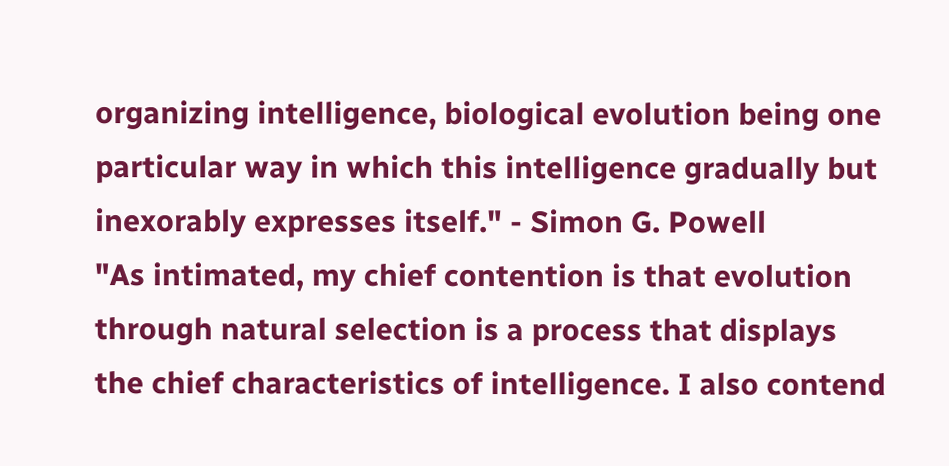organizing intelligence, biological evolution being one particular way in which this intelligence gradually but inexorably expresses itself." - Simon G. Powell
"As intimated, my chief contention is that evolution through natural selection is a process that displays the chief characteristics of intelligence. I also contend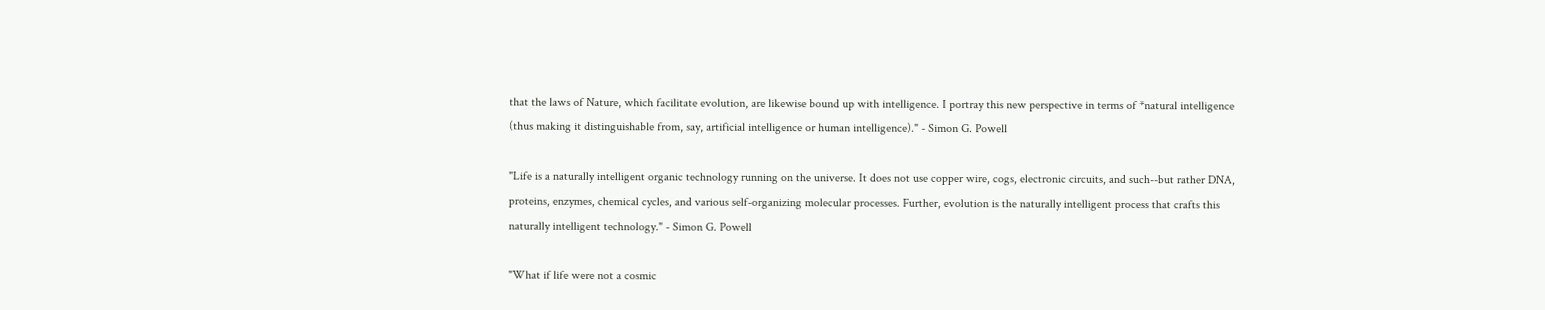that the laws of Nature, which facilitate evolution, are likewise bound up with intelligence. I portray this new perspective in terms of *natural intelligence (thus making it distinguishable from, say, artificial intelligence or human intelligence)." - Simon G. Powell

"Life is a naturally intelligent organic technology running on the universe. It does not use copper wire, cogs, electronic circuits, and such--but rather DNA, proteins, enzymes, chemical cycles, and various self-organizing molecular processes. Further, evolution is the naturally intelligent process that crafts this naturally intelligent technology." - Simon G. Powell

"What if life were not a cosmic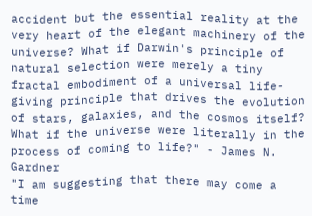accident but the essential reality at the very heart of the elegant machinery of the universe? What if Darwin's principle of natural selection were merely a tiny fractal embodiment of a universal life-giving principle that drives the evolution of stars, galaxies, and the cosmos itself? What if the universe were literally in the process of coming to life?" - James N. Gardner
"I am suggesting that there may come a time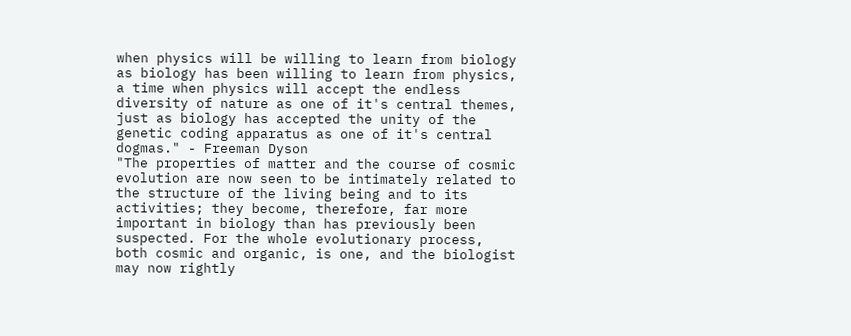when physics will be willing to learn from biology as biology has been willing to learn from physics, a time when physics will accept the endless diversity of nature as one of it's central themes, just as biology has accepted the unity of the genetic coding apparatus as one of it's central dogmas." - Freeman Dyson
"The properties of matter and the course of cosmic evolution are now seen to be intimately related to the structure of the living being and to its activities; they become, therefore, far more important in biology than has previously been suspected. For the whole evolutionary process, both cosmic and organic, is one, and the biologist may now rightly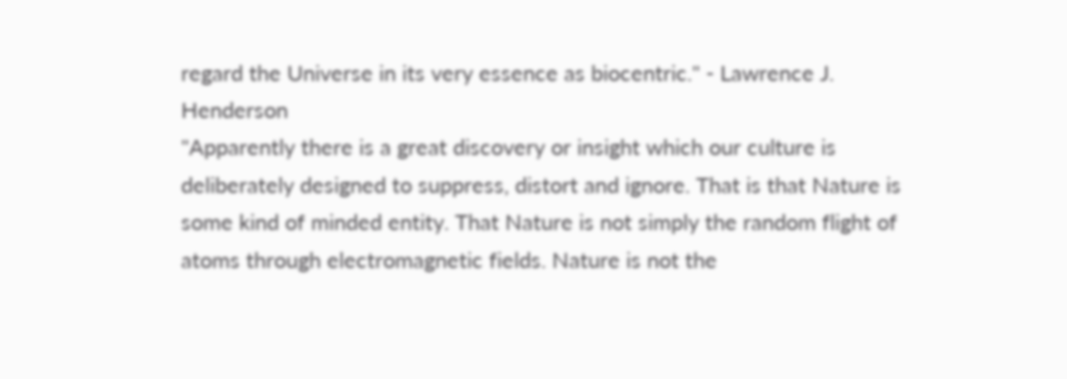regard the Universe in its very essence as biocentric." - Lawrence J. Henderson
"Apparently there is a great discovery or insight which our culture is deliberately designed to suppress, distort and ignore. That is that Nature is some kind of minded entity. That Nature is not simply the random flight of atoms through electromagnetic fields. Nature is not the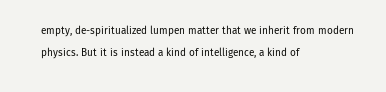empty, de-spiritualized lumpen matter that we inherit from modern physics. But it is instead a kind of intelligence, a kind of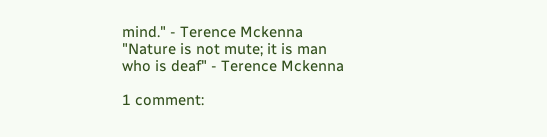mind." - Terence Mckenna
"Nature is not mute; it is man who is deaf" - Terence Mckenna

1 comment: